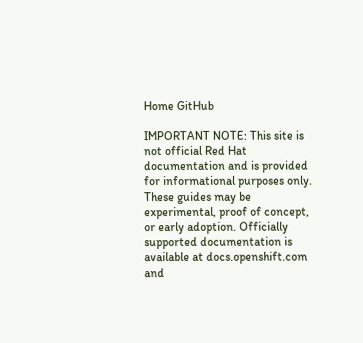Home GitHub

IMPORTANT NOTE: This site is not official Red Hat documentation and is provided for informational purposes only. These guides may be experimental, proof of concept, or early adoption. Officially supported documentation is available at docs.openshift.com and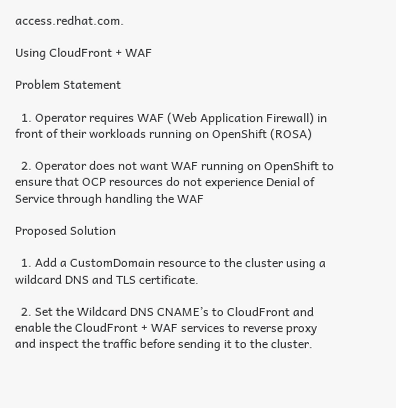access.redhat.com.

Using CloudFront + WAF

Problem Statement

  1. Operator requires WAF (Web Application Firewall) in front of their workloads running on OpenShift (ROSA)

  2. Operator does not want WAF running on OpenShift to ensure that OCP resources do not experience Denial of Service through handling the WAF

Proposed Solution

  1. Add a CustomDomain resource to the cluster using a wildcard DNS and TLS certificate.

  2. Set the Wildcard DNS CNAME’s to CloudFront and enable the CloudFront + WAF services to reverse proxy and inspect the traffic before sending it to the cluster.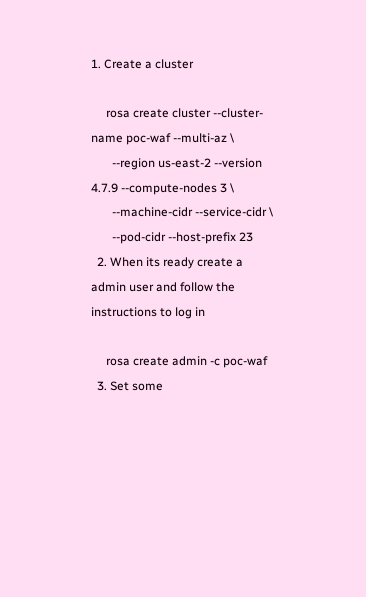1. Create a cluster

     rosa create cluster --cluster-name poc-waf --multi-az \
       --region us-east-2 --version 4.7.9 --compute-nodes 3 \
       --machine-cidr --service-cidr \
       --pod-cidr --host-prefix 23
  2. When its ready create a admin user and follow the instructions to log in

     rosa create admin -c poc-waf
  3. Set some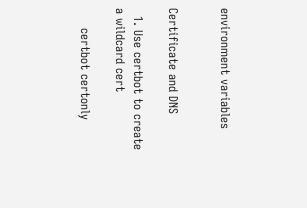environment variables


Certificate and DNS

  1. Use certbot to create a wildcard cert

     certbot certonly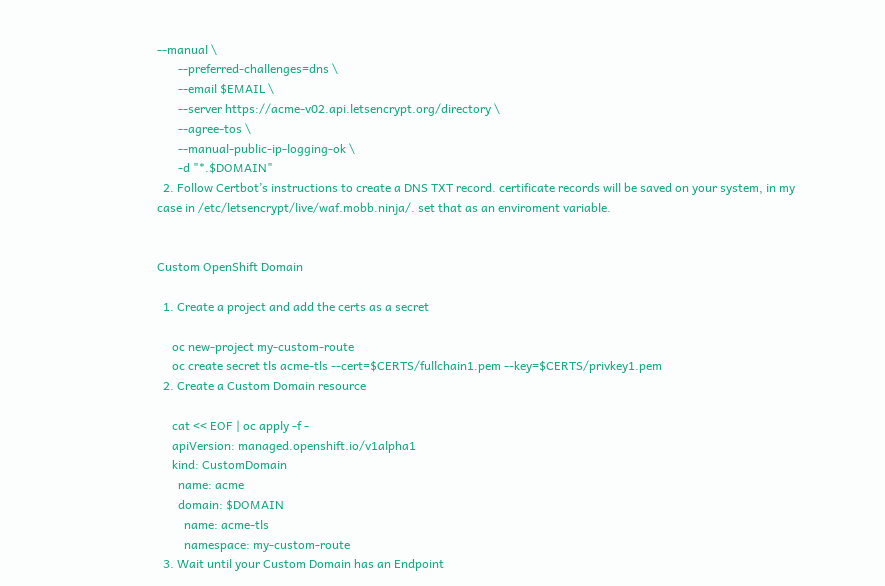--manual \
       --preferred-challenges=dns \
       --email $EMAIL \
       --server https://acme-v02.api.letsencrypt.org/directory \
       --agree-tos \
       --manual-public-ip-logging-ok \
       -d "*.$DOMAIN"
  2. Follow Certbot’s instructions to create a DNS TXT record. certificate records will be saved on your system, in my case in /etc/letsencrypt/live/waf.mobb.ninja/. set that as an enviroment variable.


Custom OpenShift Domain

  1. Create a project and add the certs as a secret

     oc new-project my-custom-route
     oc create secret tls acme-tls --cert=$CERTS/fullchain1.pem --key=$CERTS/privkey1.pem
  2. Create a Custom Domain resource

     cat << EOF | oc apply -f -
     apiVersion: managed.openshift.io/v1alpha1
     kind: CustomDomain
       name: acme
       domain: $DOMAIN
         name: acme-tls
         namespace: my-custom-route
  3. Wait until your Custom Domain has an Endpoint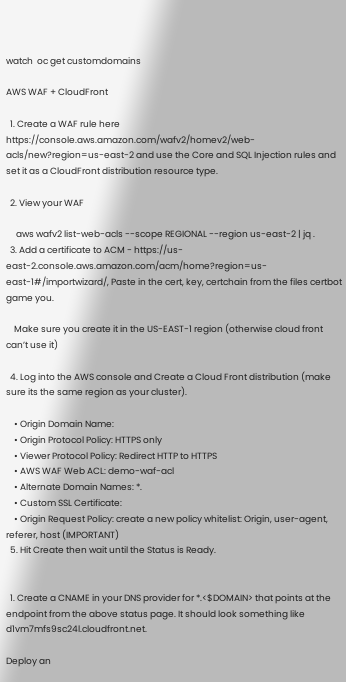watch  oc get customdomains

AWS WAF + CloudFront

  1. Create a WAF rule here https://console.aws.amazon.com/wafv2/homev2/web-acls/new?region=us-east-2 and use the Core and SQL Injection rules and set it as a CloudFront distribution resource type.

  2. View your WAF

     aws wafv2 list-web-acls --scope REGIONAL --region us-east-2 | jq .
  3. Add a certificate to ACM - https://us-east-2.console.aws.amazon.com/acm/home?region=us-east-1#/importwizard/, Paste in the cert, key, certchain from the files certbot game you.

    Make sure you create it in the US-EAST-1 region (otherwise cloud front can’t use it)

  4. Log into the AWS console and Create a Cloud Front distribution (make sure its the same region as your cluster).

    • Origin Domain Name:
    • Origin Protocol Policy: HTTPS only
    • Viewer Protocol Policy: Redirect HTTP to HTTPS
    • AWS WAF Web ACL: demo-waf-acl
    • Alternate Domain Names: *.
    • Custom SSL Certificate:
    • Origin Request Policy: create a new policy whitelist: Origin, user-agent, referer, host (IMPORTANT)
  5. Hit Create then wait until the Status is Ready.


  1. Create a CNAME in your DNS provider for *.<$DOMAIN> that points at the endpoint from the above status page. It should look something like d1vm7mfs9sc24l.cloudfront.net.

Deploy an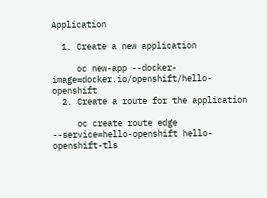Application

  1. Create a new application

     oc new-app --docker-image=docker.io/openshift/hello-openshift
  2. Create a route for the application

     oc create route edge --service=hello-openshift hello-openshift-tls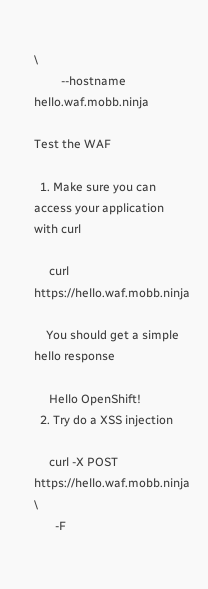\
         --hostname hello.waf.mobb.ninja

Test the WAF

  1. Make sure you can access your application with curl

     curl https://hello.waf.mobb.ninja

    You should get a simple hello response

     Hello OpenShift!
  2. Try do a XSS injection

     curl -X POST https://hello.waf.mobb.ninja \
       -F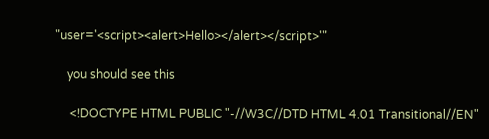"user='<script><alert>Hello></alert></script>'"

    you should see this

     <!DOCTYPE HTML PUBLIC "-//W3C//DTD HTML 4.01 Transitional//EN"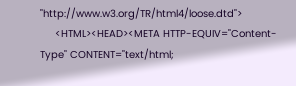"http://www.w3.org/TR/html4/loose.dtd">
     <HTML><HEAD><META HTTP-EQUIV="Content-Type" CONTENT="text/html;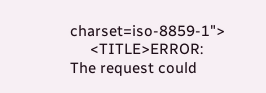charset=iso-8859-1">
     <TITLE>ERROR: The request could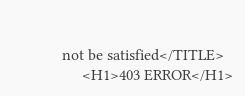not be satisfied</TITLE>
     <H1>403 ERROR</H1>